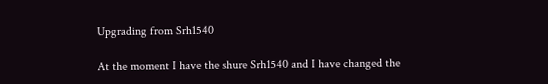Upgrading from Srh1540

At the moment I have the shure Srh1540 and I have changed the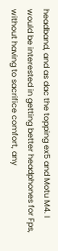headband, and as dac the topping ex5 and Motu M4. I would be interested in getting better headphones for Fps, without having to sacrifice comfort, any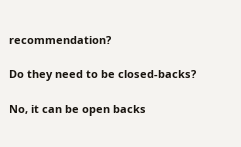recommendation?

Do they need to be closed-backs?

No, it can be open backs